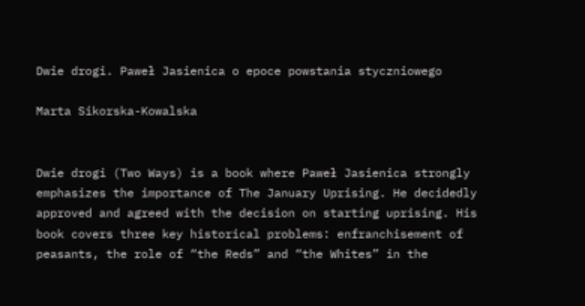Dwie drogi. Paweł Jasienica o epoce powstania styczniowego

Marta Sikorska-Kowalska


Dwie drogi (Two Ways) is a book where Paweł Jasienica strongly emphasizes the importance of The January Uprising. He decidedly approved and agreed with the decision on starting uprising. His book covers three key historical problems: enfranchisement of peasants, the role of “the Reds” and “the Whites” in the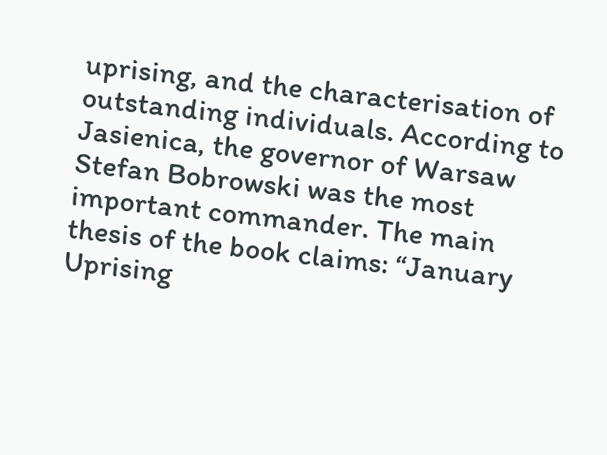uprising, and the characterisation of outstanding individuals. According to Jasienica, the governor of Warsaw Stefan Bobrowski was the most important commander. The main thesis of the book claims: “January Uprising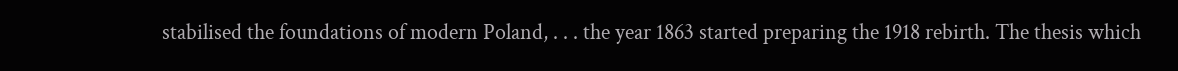stabilised the foundations of modern Poland, . . . the year 1863 started preparing the 1918 rebirth. The thesis which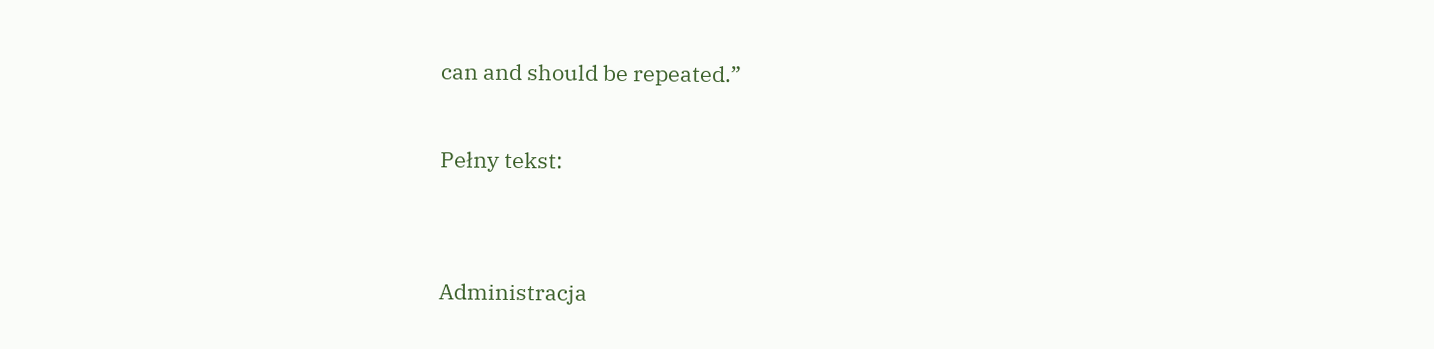can and should be repeated.”

Pełny tekst:


Administracja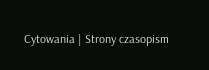Cytowania | Strony czasopism